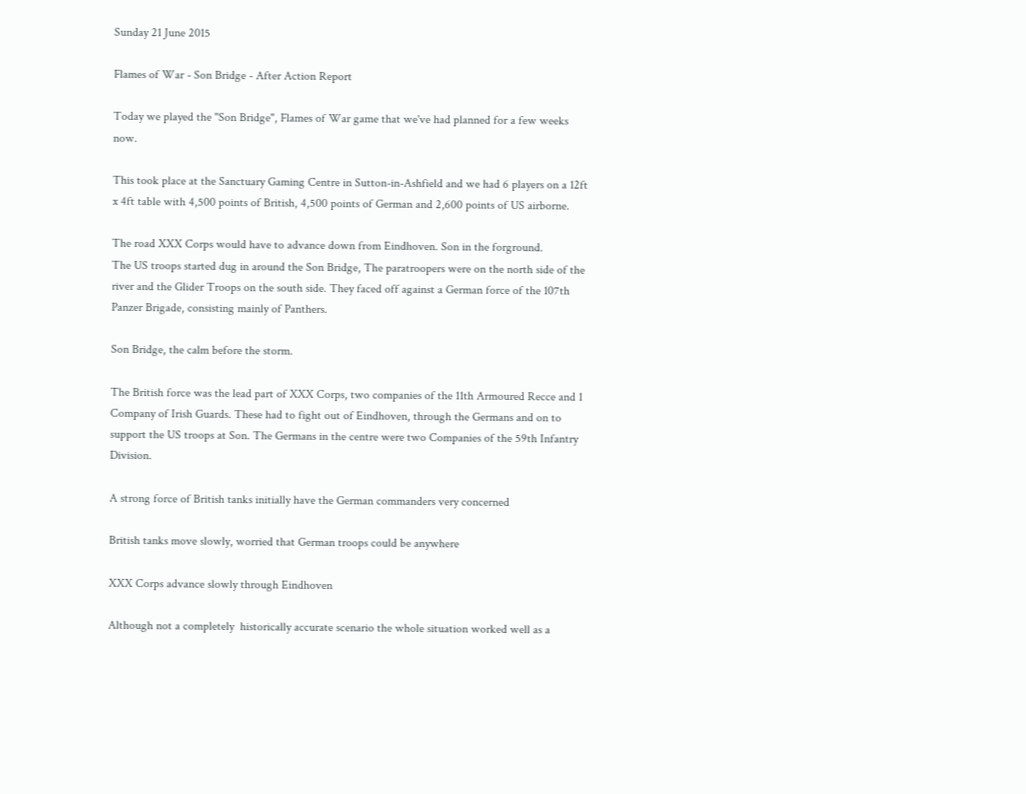Sunday 21 June 2015

Flames of War - Son Bridge - After Action Report

Today we played the "Son Bridge", Flames of War game that we've had planned for a few weeks now.

This took place at the Sanctuary Gaming Centre in Sutton-in-Ashfield and we had 6 players on a 12ft x 4ft table with 4,500 points of British, 4,500 points of German and 2,600 points of US airborne.

The road XXX Corps would have to advance down from Eindhoven. Son in the forground.
The US troops started dug in around the Son Bridge, The paratroopers were on the north side of the river and the Glider Troops on the south side. They faced off against a German force of the 107th Panzer Brigade, consisting mainly of Panthers.

Son Bridge, the calm before the storm.

The British force was the lead part of XXX Corps, two companies of the 11th Armoured Recce and 1 Company of Irish Guards. These had to fight out of Eindhoven, through the Germans and on to support the US troops at Son. The Germans in the centre were two Companies of the 59th Infantry Division.

A strong force of British tanks initially have the German commanders very concerned

British tanks move slowly, worried that German troops could be anywhere

XXX Corps advance slowly through Eindhoven

Although not a completely  historically accurate scenario the whole situation worked well as a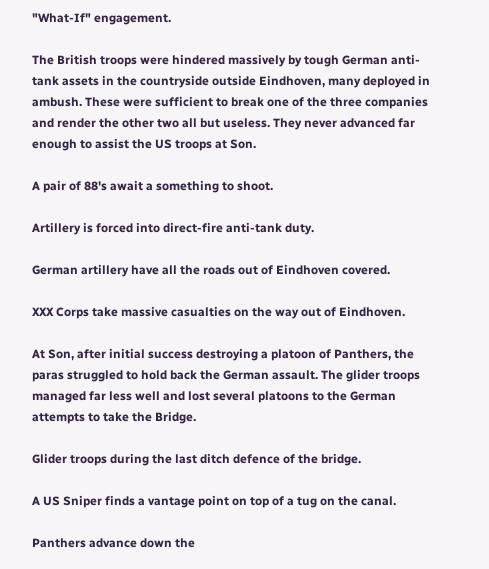"What-If" engagement.

The British troops were hindered massively by tough German anti-tank assets in the countryside outside Eindhoven, many deployed in ambush. These were sufficient to break one of the three companies and render the other two all but useless. They never advanced far enough to assist the US troops at Son.

A pair of 88's await a something to shoot.

Artillery is forced into direct-fire anti-tank duty.

German artillery have all the roads out of Eindhoven covered.

XXX Corps take massive casualties on the way out of Eindhoven.

At Son, after initial success destroying a platoon of Panthers, the paras struggled to hold back the German assault. The glider troops managed far less well and lost several platoons to the German attempts to take the Bridge.

Glider troops during the last ditch defence of the bridge.

A US Sniper finds a vantage point on top of a tug on the canal.

Panthers advance down the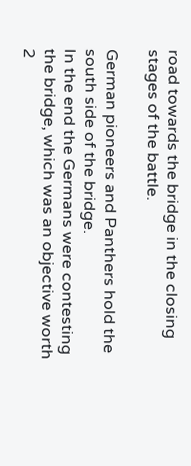road towards the bridge in the closing stages of the battle.

German pioneers and Panthers hold the south side of the bridge.
In the end the Germans were contesting the bridge, which was an objective worth 2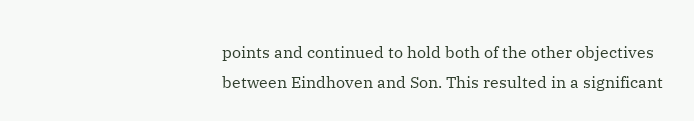points and continued to hold both of the other objectives between Eindhoven and Son. This resulted in a significant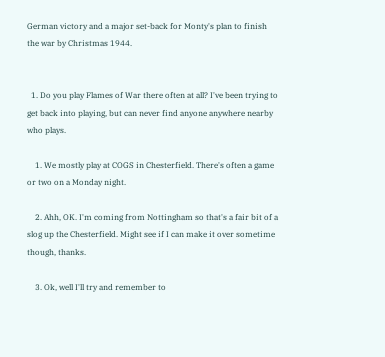German victory and a major set-back for Monty's plan to finish the war by Christmas 1944.


  1. Do you play Flames of War there often at all? I've been trying to get back into playing, but can never find anyone anywhere nearby who plays.

    1. We mostly play at COGS in Chesterfield. There's often a game or two on a Monday night.

    2. Ahh, OK. I'm coming from Nottingham so that's a fair bit of a slog up the Chesterfield. Might see if I can make it over sometime though, thanks.

    3. Ok, well I'll try and remember to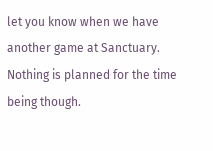let you know when we have another game at Sanctuary. Nothing is planned for the time being though.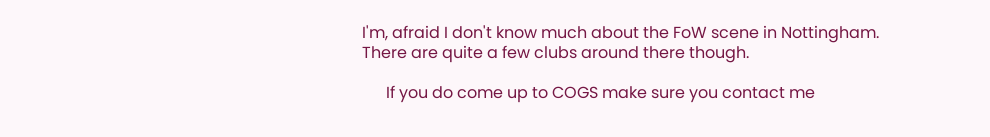I'm, afraid I don't know much about the FoW scene in Nottingham. There are quite a few clubs around there though.

      If you do come up to COGS make sure you contact me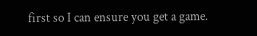first so I can ensure you get a game.